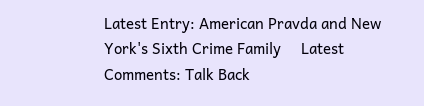Latest Entry: American Pravda and New York's Sixth Crime Family     Latest Comments: Talk Back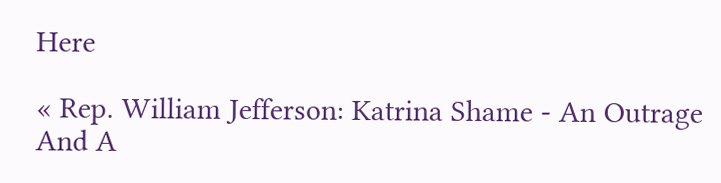Here

« Rep. William Jefferson: Katrina Shame - An Outrage And A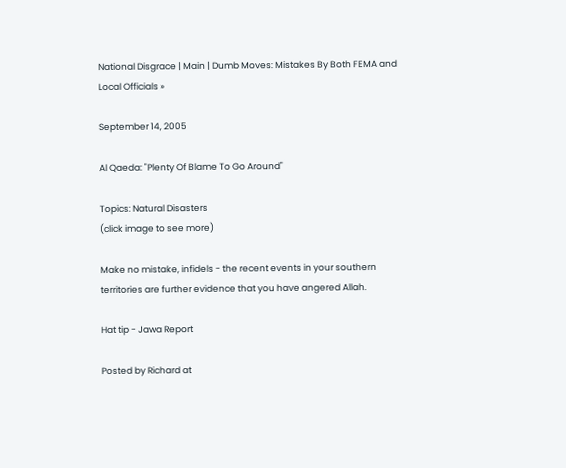National Disgrace | Main | Dumb Moves: Mistakes By Both FEMA and Local Officials »

September 14, 2005

Al Qaeda: "Plenty Of Blame To Go Around"

Topics: Natural Disasters
(click image to see more)

Make no mistake, infidels - the recent events in your southern territories are further evidence that you have angered Allah.

Hat tip - Jawa Report

Posted by Richard at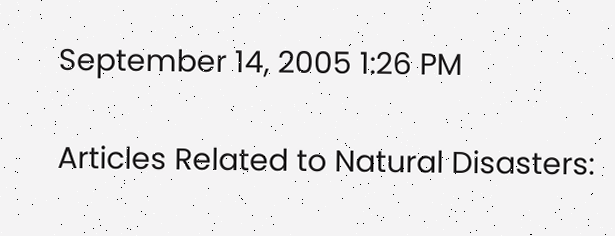September 14, 2005 1:26 PM

Articles Related to Natural Disasters: